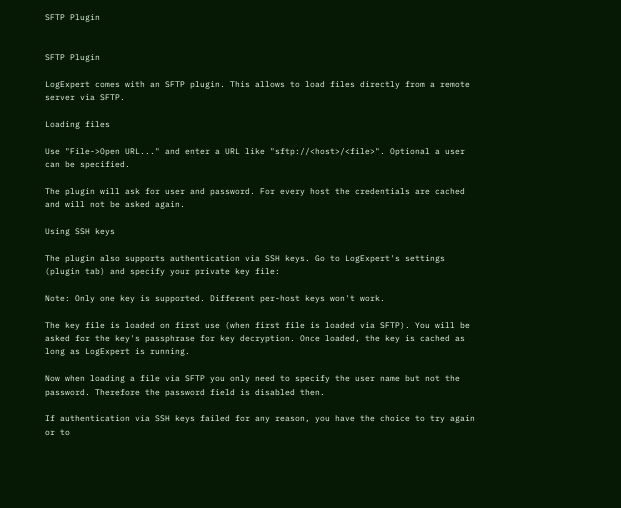SFTP Plugin


SFTP Plugin

LogExpert comes with an SFTP plugin. This allows to load files directly from a remote server via SFTP.

Loading files

Use "File->Open URL..." and enter a URL like "sftp://<host>/<file>". Optional a user can be specified.

The plugin will ask for user and password. For every host the credentials are cached and will not be asked again.

Using SSH keys

The plugin also supports authentication via SSH keys. Go to LogExpert's settings (plugin tab) and specify your private key file:

Note: Only one key is supported. Different per-host keys won't work.

The key file is loaded on first use (when first file is loaded via SFTP). You will be asked for the key's passphrase for key decryption. Once loaded, the key is cached as long as LogExpert is running.

Now when loading a file via SFTP you only need to specify the user name but not the password. Therefore the password field is disabled then.

If authentication via SSH keys failed for any reason, you have the choice to try again or to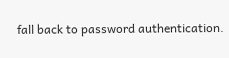fall back to password authentication.